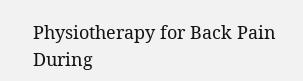Physiotherapy for Back Pain During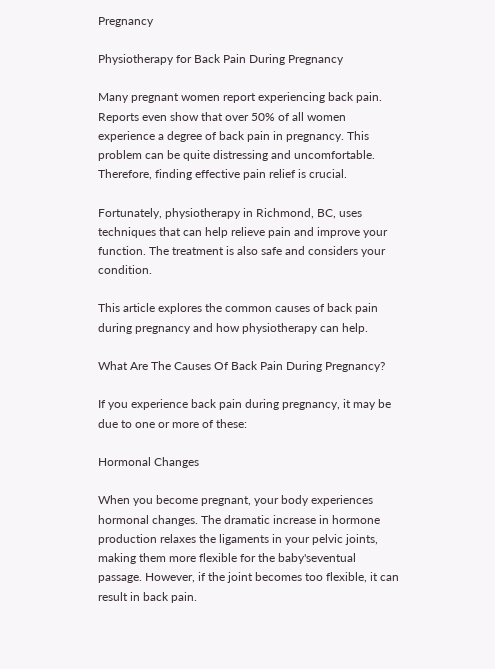Pregnancy

Physiotherapy for Back Pain During Pregnancy

Many pregnant women report experiencing back pain. Reports even show that over 50% of all women experience a degree of back pain in pregnancy. This problem can be quite distressing and uncomfortable. Therefore, finding effective pain relief is crucial.

Fortunately, physiotherapy in Richmond, BC, uses techniques that can help relieve pain and improve your function. The treatment is also safe and considers your condition.

This article explores the common causes of back pain during pregnancy and how physiotherapy can help.

What Are The Causes Of Back Pain During Pregnancy?

If you experience back pain during pregnancy, it may be due to one or more of these:

Hormonal Changes

When you become pregnant, your body experiences hormonal changes. The dramatic increase in hormone production relaxes the ligaments in your pelvic joints, making them more flexible for the baby'seventual passage. However, if the joint becomes too flexible, it can result in back pain.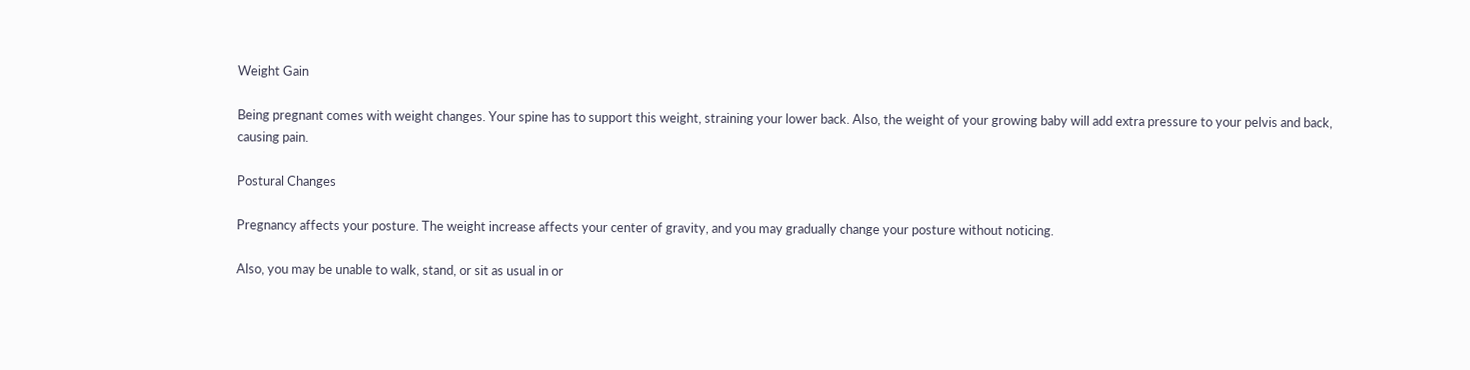Weight Gain

Being pregnant comes with weight changes. Your spine has to support this weight, straining your lower back. Also, the weight of your growing baby will add extra pressure to your pelvis and back, causing pain.

Postural Changes

Pregnancy affects your posture. The weight increase affects your center of gravity, and you may gradually change your posture without noticing.

Also, you may be unable to walk, stand, or sit as usual in or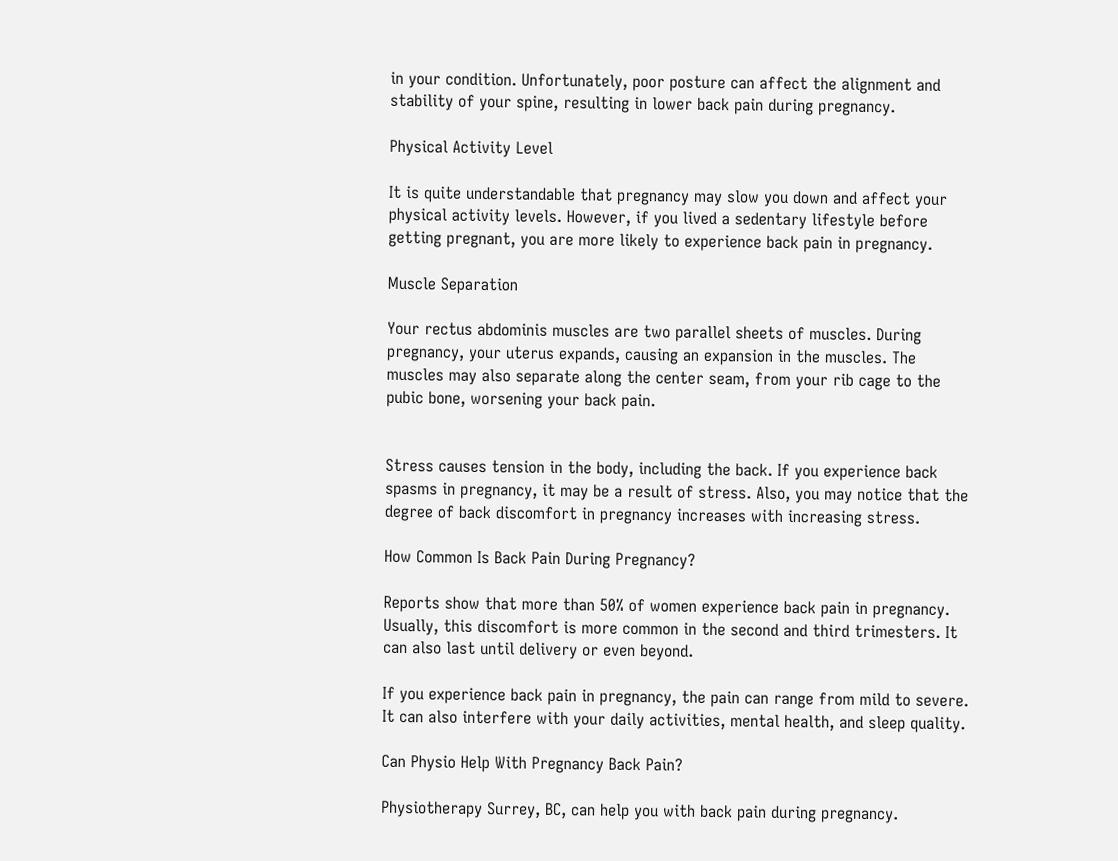in your condition. Unfortunately, poor posture can affect the alignment and stability of your spine, resulting in lower back pain during pregnancy.

Physical Activity Level

It is quite understandable that pregnancy may slow you down and affect your physical activity levels. However, if you lived a sedentary lifestyle before getting pregnant, you are more likely to experience back pain in pregnancy.

Muscle Separation

Your rectus abdominis muscles are two parallel sheets of muscles. During pregnancy, your uterus expands, causing an expansion in the muscles. The muscles may also separate along the center seam, from your rib cage to the pubic bone, worsening your back pain.


Stress causes tension in the body, including the back. If you experience back spasms in pregnancy, it may be a result of stress. Also, you may notice that the degree of back discomfort in pregnancy increases with increasing stress.

How Common Is Back Pain During Pregnancy?

Reports show that more than 50% of women experience back pain in pregnancy. Usually, this discomfort is more common in the second and third trimesters. It can also last until delivery or even beyond.

If you experience back pain in pregnancy, the pain can range from mild to severe. It can also interfere with your daily activities, mental health, and sleep quality.

Can Physio Help With Pregnancy Back Pain?

Physiotherapy Surrey, BC, can help you with back pain during pregnancy.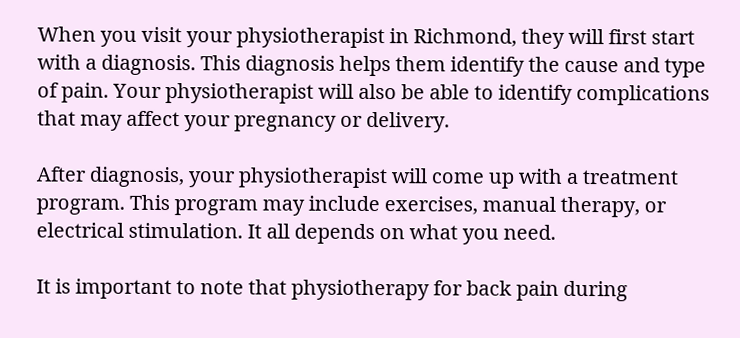When you visit your physiotherapist in Richmond, they will first start with a diagnosis. This diagnosis helps them identify the cause and type of pain. Your physiotherapist will also be able to identify complications that may affect your pregnancy or delivery.

After diagnosis, your physiotherapist will come up with a treatment program. This program may include exercises, manual therapy, or electrical stimulation. It all depends on what you need.

It is important to note that physiotherapy for back pain during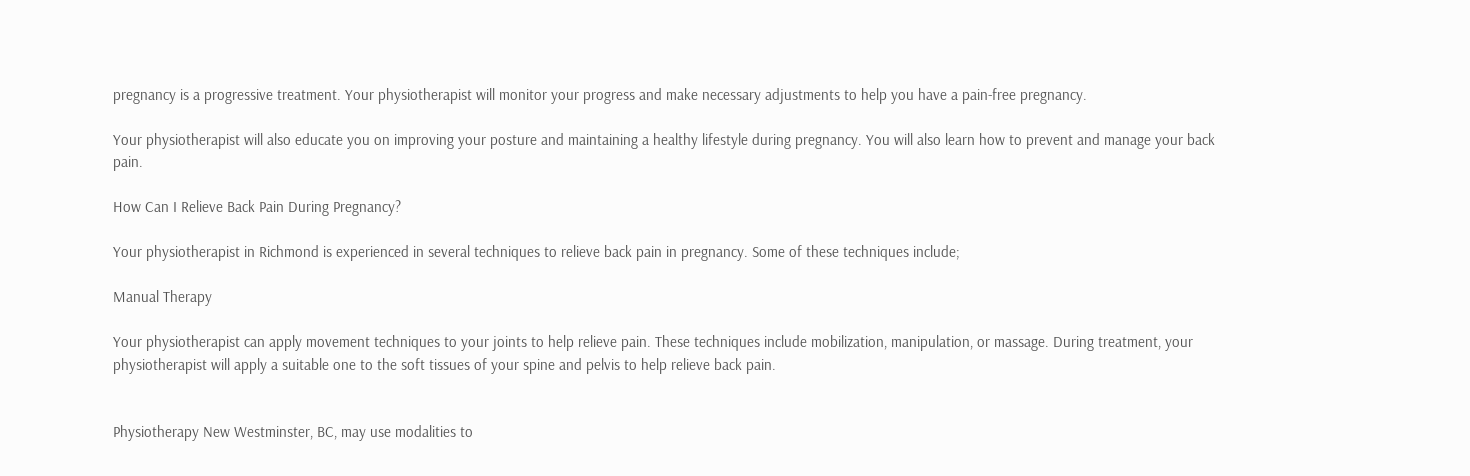pregnancy is a progressive treatment. Your physiotherapist will monitor your progress and make necessary adjustments to help you have a pain-free pregnancy.

Your physiotherapist will also educate you on improving your posture and maintaining a healthy lifestyle during pregnancy. You will also learn how to prevent and manage your back pain.

How Can I Relieve Back Pain During Pregnancy?

Your physiotherapist in Richmond is experienced in several techniques to relieve back pain in pregnancy. Some of these techniques include;

Manual Therapy

Your physiotherapist can apply movement techniques to your joints to help relieve pain. These techniques include mobilization, manipulation, or massage. During treatment, your physiotherapist will apply a suitable one to the soft tissues of your spine and pelvis to help relieve back pain.


Physiotherapy New Westminster, BC, may use modalities to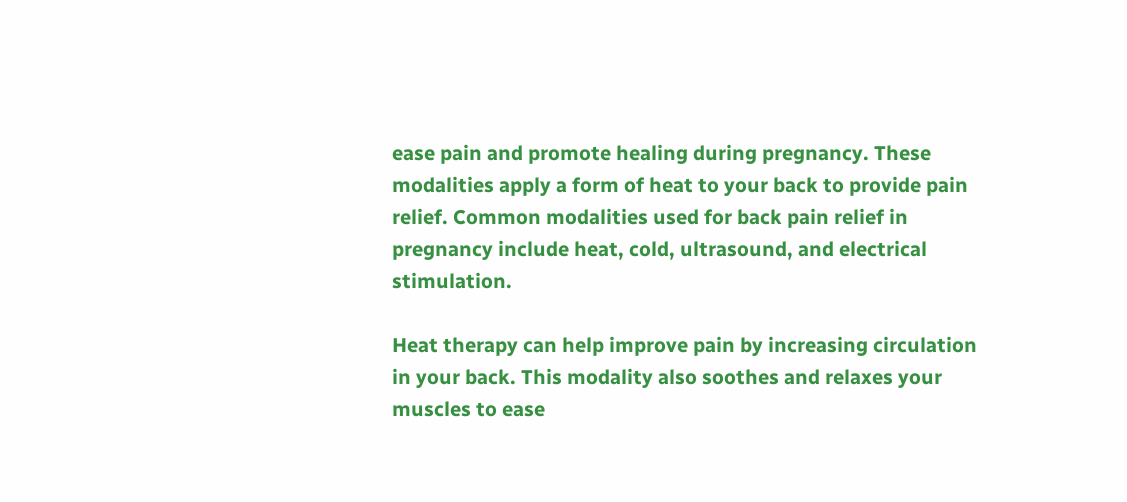ease pain and promote healing during pregnancy. These modalities apply a form of heat to your back to provide pain relief. Common modalities used for back pain relief in pregnancy include heat, cold, ultrasound, and electrical stimulation.

Heat therapy can help improve pain by increasing circulation in your back. This modality also soothes and relaxes your muscles to ease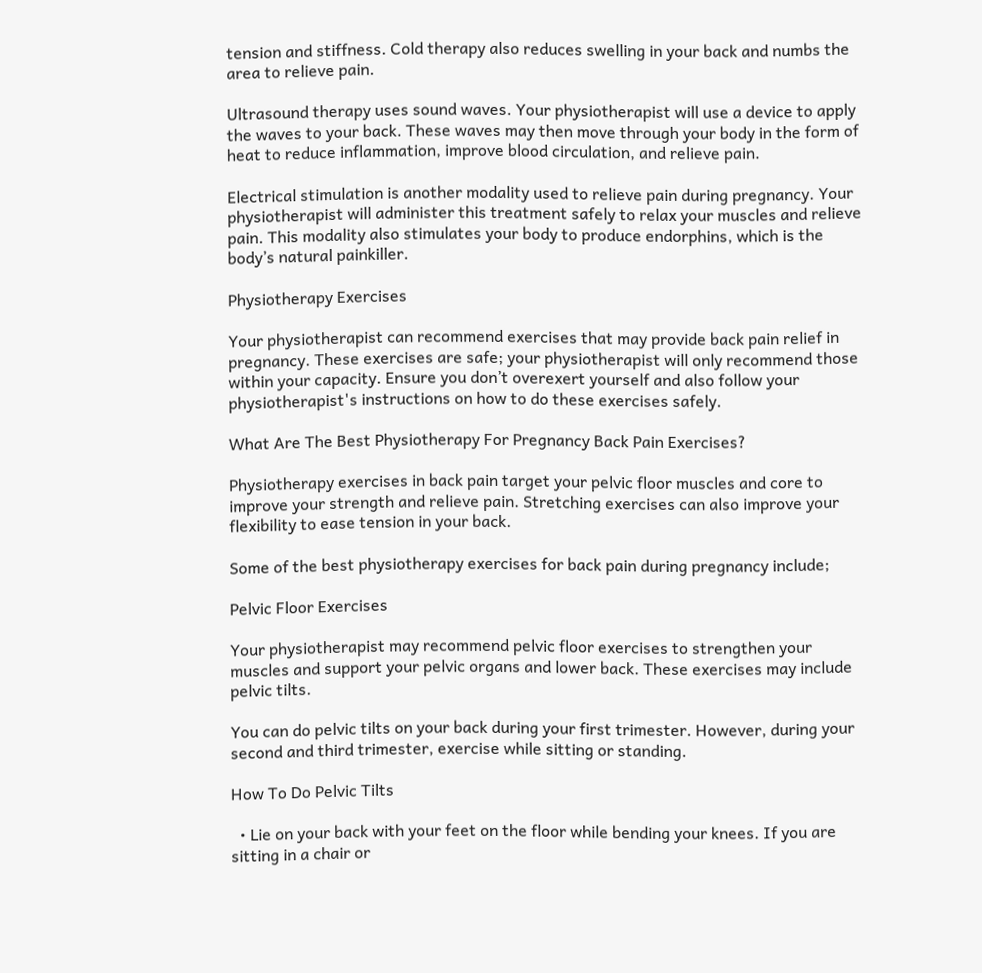tension and stiffness. Cold therapy also reduces swelling in your back and numbs the area to relieve pain.

Ultrasound therapy uses sound waves. Your physiotherapist will use a device to apply the waves to your back. These waves may then move through your body in the form of heat to reduce inflammation, improve blood circulation, and relieve pain.

Electrical stimulation is another modality used to relieve pain during pregnancy. Your physiotherapist will administer this treatment safely to relax your muscles and relieve pain. This modality also stimulates your body to produce endorphins, which is the body’s natural painkiller.

Physiotherapy Exercises

Your physiotherapist can recommend exercises that may provide back pain relief in pregnancy. These exercises are safe; your physiotherapist will only recommend those within your capacity. Ensure you don’t overexert yourself and also follow your physiotherapist's instructions on how to do these exercises safely.

What Are The Best Physiotherapy For Pregnancy Back Pain Exercises?

Physiotherapy exercises in back pain target your pelvic floor muscles and core to improve your strength and relieve pain. Stretching exercises can also improve your flexibility to ease tension in your back.

Some of the best physiotherapy exercises for back pain during pregnancy include;

Pelvic Floor Exercises

Your physiotherapist may recommend pelvic floor exercises to strengthen your muscles and support your pelvic organs and lower back. These exercises may include pelvic tilts.

You can do pelvic tilts on your back during your first trimester. However, during your second and third trimester, exercise while sitting or standing.

How To Do Pelvic Tilts

  • Lie on your back with your feet on the floor while bending your knees. If you are sitting in a chair or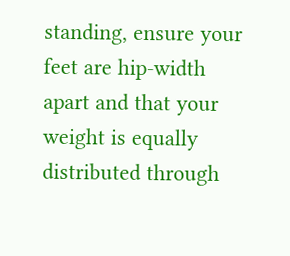standing, ensure your feet are hip-width apart and that your weight is equally distributed through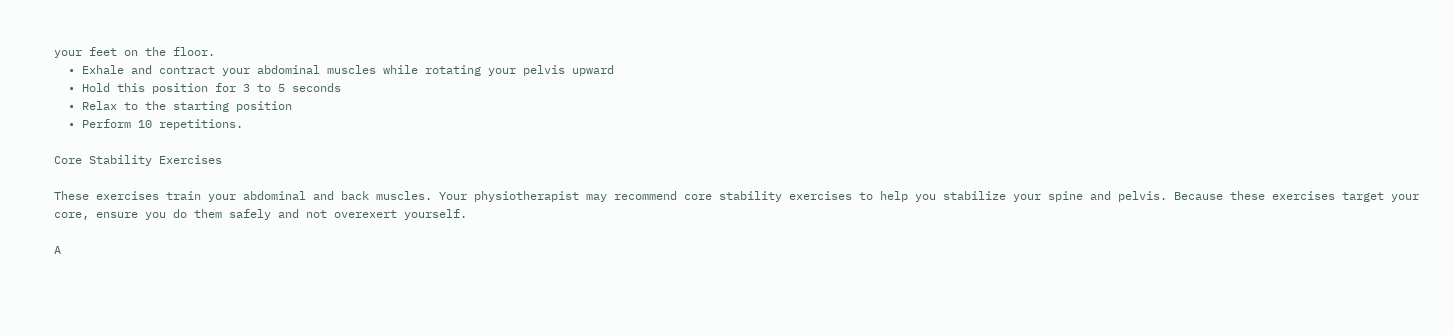your feet on the floor.
  • Exhale and contract your abdominal muscles while rotating your pelvis upward
  • Hold this position for 3 to 5 seconds
  • Relax to the starting position
  • Perform 10 repetitions.

Core Stability Exercises

These exercises train your abdominal and back muscles. Your physiotherapist may recommend core stability exercises to help you stabilize your spine and pelvis. Because these exercises target your core, ensure you do them safely and not overexert yourself.

A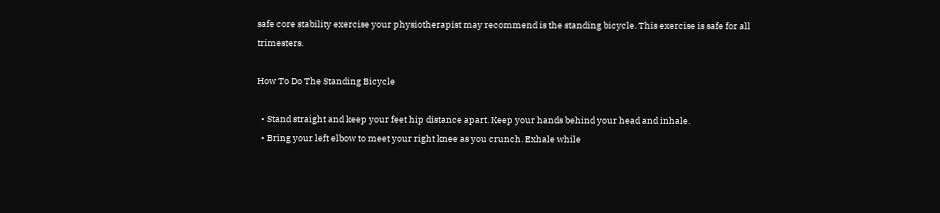safe core stability exercise your physiotherapist may recommend is the standing bicycle. This exercise is safe for all trimesters.

How To Do The Standing Bicycle

  • Stand straight and keep your feet hip distance apart. Keep your hands behind your head and inhale.
  • Bring your left elbow to meet your right knee as you crunch. Exhale while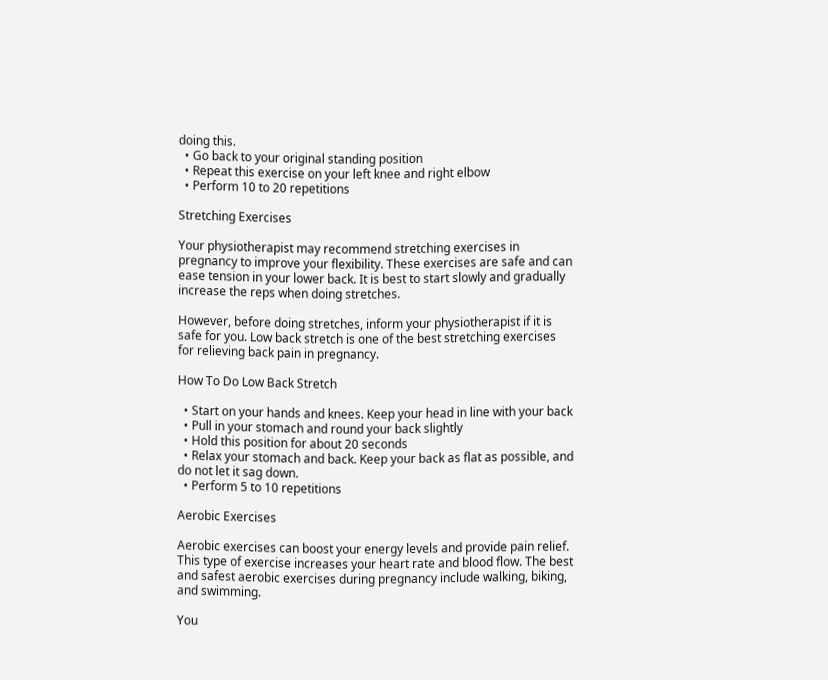doing this.
  • Go back to your original standing position
  • Repeat this exercise on your left knee and right elbow
  • Perform 10 to 20 repetitions

Stretching Exercises

Your physiotherapist may recommend stretching exercises in pregnancy to improve your flexibility. These exercises are safe and can ease tension in your lower back. It is best to start slowly and gradually increase the reps when doing stretches.

However, before doing stretches, inform your physiotherapist if it is safe for you. Low back stretch is one of the best stretching exercises for relieving back pain in pregnancy.

How To Do Low Back Stretch

  • Start on your hands and knees. Keep your head in line with your back
  • Pull in your stomach and round your back slightly
  • Hold this position for about 20 seconds
  • Relax your stomach and back. Keep your back as flat as possible, and do not let it sag down.
  • Perform 5 to 10 repetitions

Aerobic Exercises

Aerobic exercises can boost your energy levels and provide pain relief. This type of exercise increases your heart rate and blood flow. The best and safest aerobic exercises during pregnancy include walking, biking, and swimming.

You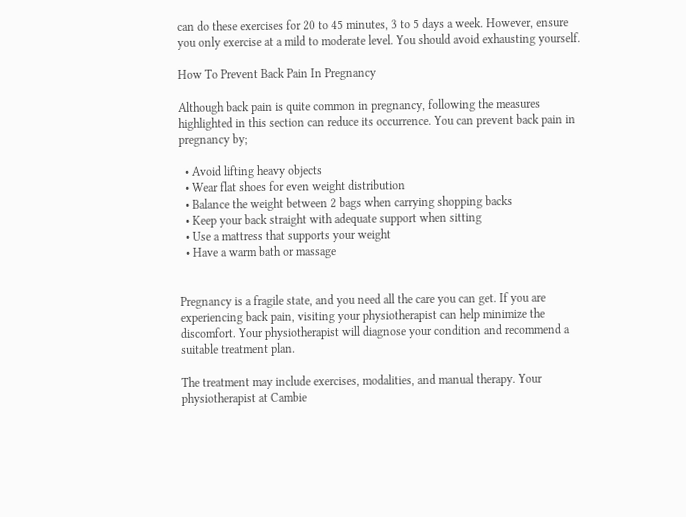can do these exercises for 20 to 45 minutes, 3 to 5 days a week. However, ensure you only exercise at a mild to moderate level. You should avoid exhausting yourself.

How To Prevent Back Pain In Pregnancy

Although back pain is quite common in pregnancy, following the measures highlighted in this section can reduce its occurrence. You can prevent back pain in pregnancy by;

  • Avoid lifting heavy objects
  • Wear flat shoes for even weight distribution
  • Balance the weight between 2 bags when carrying shopping backs
  • Keep your back straight with adequate support when sitting
  • Use a mattress that supports your weight
  • Have a warm bath or massage


Pregnancy is a fragile state, and you need all the care you can get. If you are experiencing back pain, visiting your physiotherapist can help minimize the discomfort. Your physiotherapist will diagnose your condition and recommend a suitable treatment plan.

The treatment may include exercises, modalities, and manual therapy. Your physiotherapist at Cambie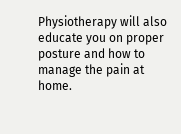Physiotherapy will also educate you on proper posture and how to manage the pain at home.